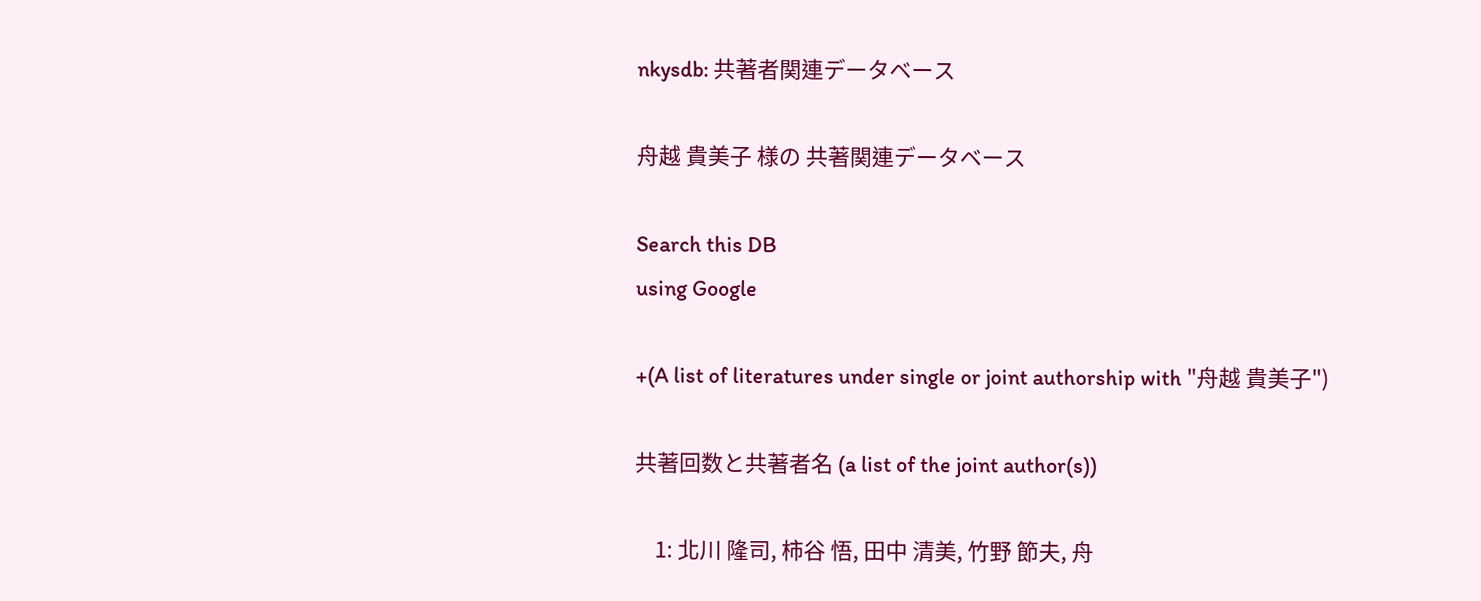nkysdb: 共著者関連データベース

舟越 貴美子 様の 共著関連データベース

Search this DB
using Google

+(A list of literatures under single or joint authorship with "舟越 貴美子")

共著回数と共著者名 (a list of the joint author(s))

    1: 北川 隆司, 柿谷 悟, 田中 清美, 竹野 節夫, 舟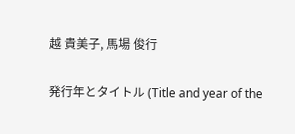越 貴美子, 馬場 俊行

発行年とタイトル (Title and year of the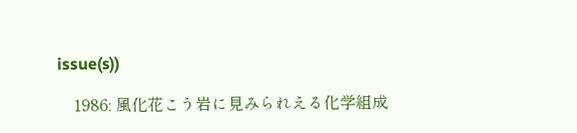issue(s))

    1986: 風化花こう岩に見みられえる化学組成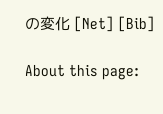の変化 [Net] [Bib]

About this page: